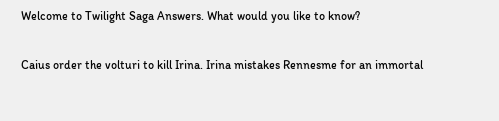Welcome to Twilight Saga Answers. What would you like to know?

Caius order the volturi to kill Irina. Irina mistakes Rennesme for an immortal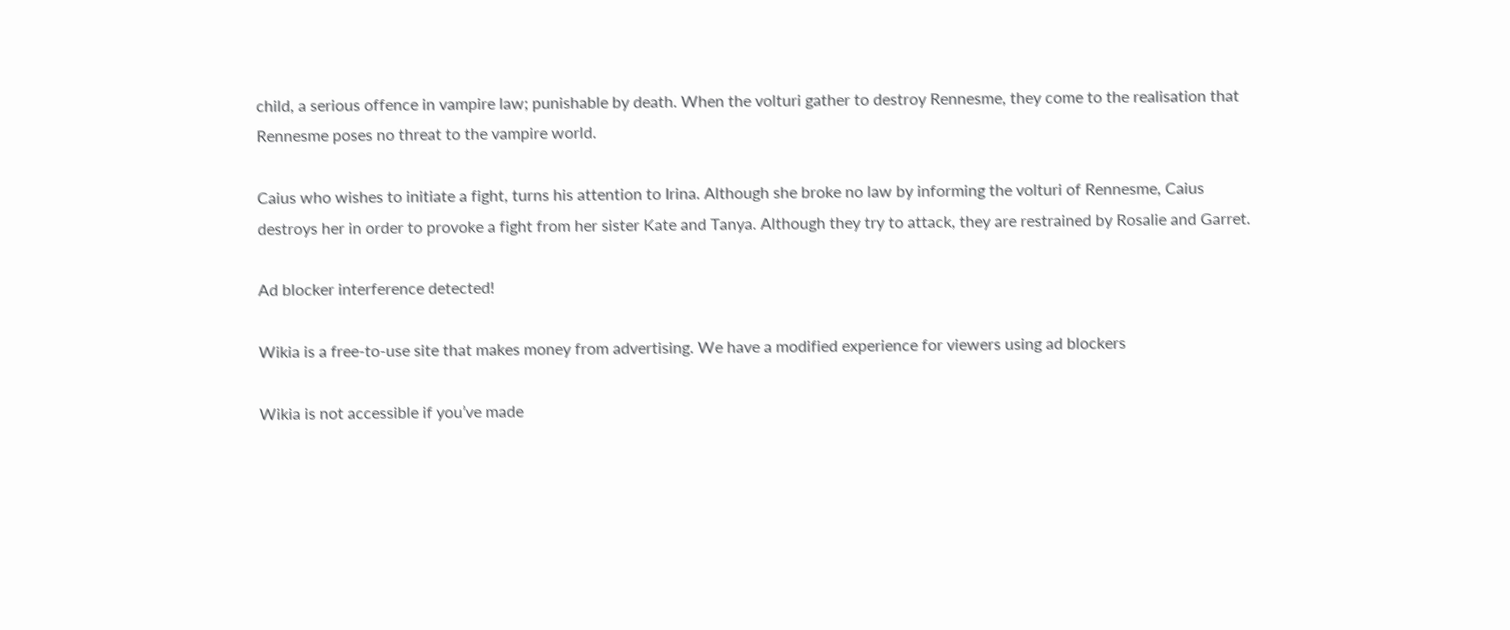child, a serious offence in vampire law; punishable by death. When the volturi gather to destroy Rennesme, they come to the realisation that Rennesme poses no threat to the vampire world.

Caius who wishes to initiate a fight, turns his attention to Irina. Although she broke no law by informing the volturi of Rennesme, Caius destroys her in order to provoke a fight from her sister Kate and Tanya. Although they try to attack, they are restrained by Rosalie and Garret.

Ad blocker interference detected!

Wikia is a free-to-use site that makes money from advertising. We have a modified experience for viewers using ad blockers

Wikia is not accessible if you’ve made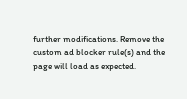further modifications. Remove the custom ad blocker rule(s) and the page will load as expected.